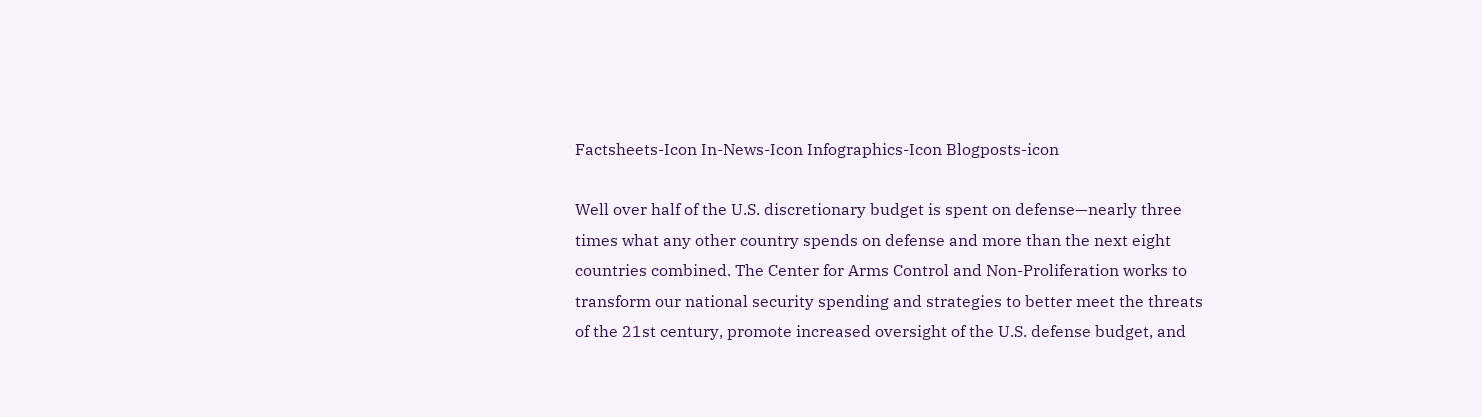Factsheets-Icon In-News-Icon Infographics-Icon Blogposts-icon

Well over half of the U.S. discretionary budget is spent on defense—nearly three times what any other country spends on defense and more than the next eight countries combined. The Center for Arms Control and Non-Proliferation works to transform our national security spending and strategies to better meet the threats of the 21st century, promote increased oversight of the U.S. defense budget, and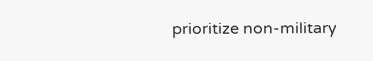prioritize non-military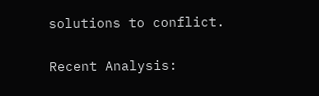solutions to conflict.

Recent Analysis: